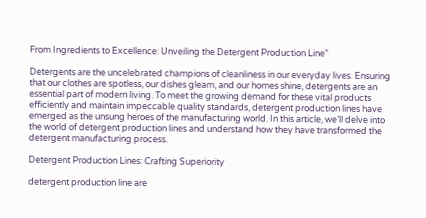From Ingredients to Excellence: Unveiling the Detergent Production Line”

Detergents are the uncelebrated champions of cleanliness in our everyday lives. Ensuring that our clothes are spotless, our dishes gleam, and our homes shine, detergents are an essential part of modern living. To meet the growing demand for these vital products efficiently and maintain impeccable quality standards, detergent production lines have emerged as the unsung heroes of the manufacturing world. In this article, we’ll delve into the world of detergent production lines and understand how they have transformed the detergent manufacturing process.

Detergent Production Lines: Crafting Superiority

detergent production line are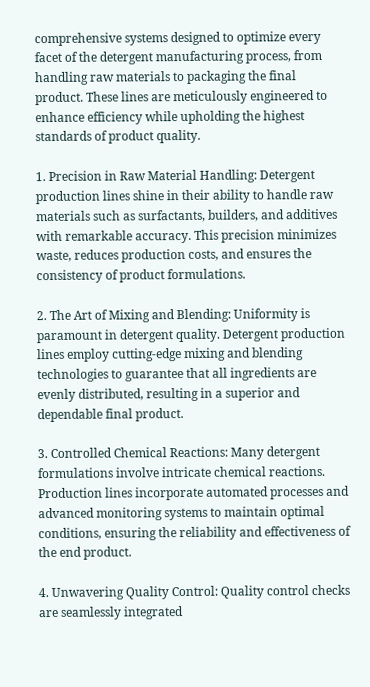comprehensive systems designed to optimize every facet of the detergent manufacturing process, from handling raw materials to packaging the final product. These lines are meticulously engineered to enhance efficiency while upholding the highest standards of product quality.

1. Precision in Raw Material Handling: Detergent production lines shine in their ability to handle raw materials such as surfactants, builders, and additives with remarkable accuracy. This precision minimizes waste, reduces production costs, and ensures the consistency of product formulations.

2. The Art of Mixing and Blending: Uniformity is paramount in detergent quality. Detergent production lines employ cutting-edge mixing and blending technologies to guarantee that all ingredients are evenly distributed, resulting in a superior and dependable final product.

3. Controlled Chemical Reactions: Many detergent formulations involve intricate chemical reactions. Production lines incorporate automated processes and advanced monitoring systems to maintain optimal conditions, ensuring the reliability and effectiveness of the end product.

4. Unwavering Quality Control: Quality control checks are seamlessly integrated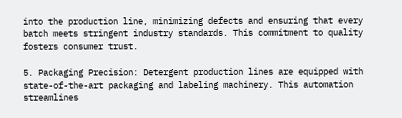into the production line, minimizing defects and ensuring that every batch meets stringent industry standards. This commitment to quality fosters consumer trust.

5. Packaging Precision: Detergent production lines are equipped with state-of-the-art packaging and labeling machinery. This automation streamlines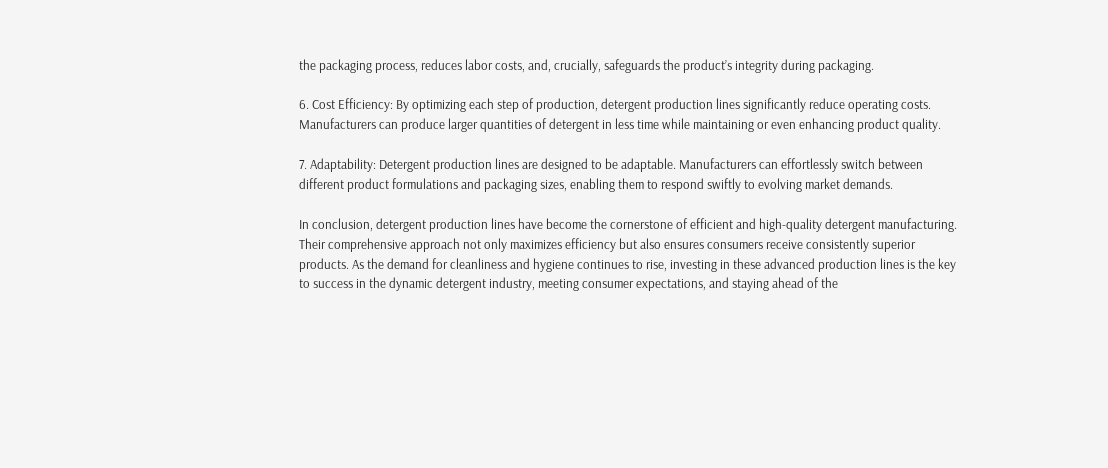the packaging process, reduces labor costs, and, crucially, safeguards the product’s integrity during packaging.

6. Cost Efficiency: By optimizing each step of production, detergent production lines significantly reduce operating costs. Manufacturers can produce larger quantities of detergent in less time while maintaining or even enhancing product quality.

7. Adaptability: Detergent production lines are designed to be adaptable. Manufacturers can effortlessly switch between different product formulations and packaging sizes, enabling them to respond swiftly to evolving market demands.

In conclusion, detergent production lines have become the cornerstone of efficient and high-quality detergent manufacturing. Their comprehensive approach not only maximizes efficiency but also ensures consumers receive consistently superior products. As the demand for cleanliness and hygiene continues to rise, investing in these advanced production lines is the key to success in the dynamic detergent industry, meeting consumer expectations, and staying ahead of the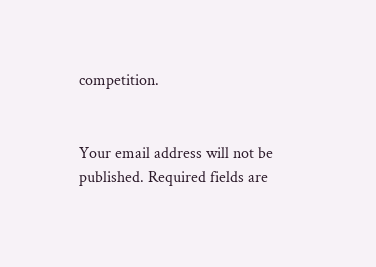competition.


Your email address will not be published. Required fields are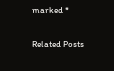marked *

Related Posts